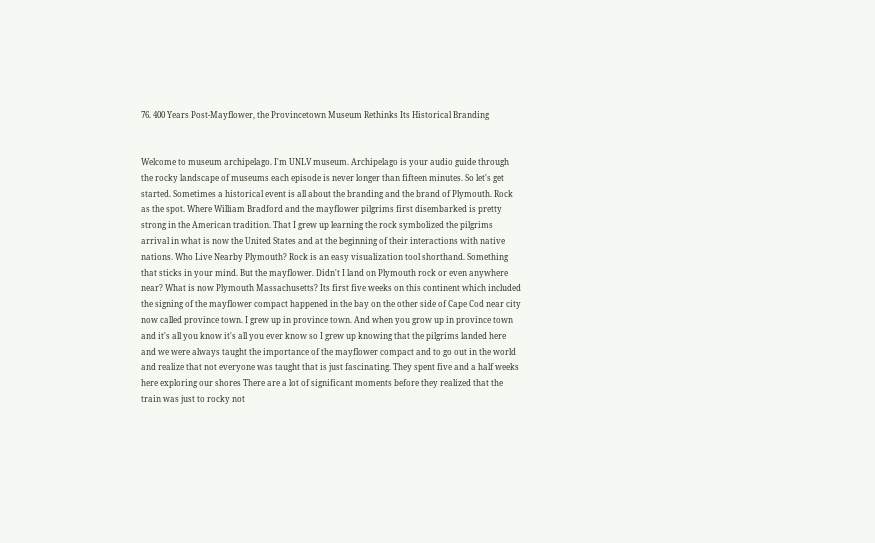76. 400 Years Post-Mayflower, the Provincetown Museum Rethinks Its Historical Branding


Welcome to museum archipelago. I'm UNLV museum. Archipelago is your audio guide through the rocky landscape of museums each episode is never longer than fifteen minutes. So let's get started. Sometimes a historical event is all about the branding and the brand of Plymouth. Rock as the spot. Where William Bradford and the mayflower pilgrims first disembarked is pretty strong in the American tradition. That I grew up learning the rock symbolized the pilgrims arrival in what is now the United States and at the beginning of their interactions with native nations. Who Live Nearby Plymouth? Rock is an easy visualization tool shorthand. Something that sticks in your mind. But the mayflower. Didn't I land on Plymouth rock or even anywhere near? What is now Plymouth Massachusetts? Its first five weeks on this continent which included the signing of the mayflower compact happened in the bay on the other side of Cape Cod near city now called province town. I grew up in province town. And when you grow up in province town and it's all you know it's all you ever know so I grew up knowing that the pilgrims landed here and we were always taught the importance of the mayflower compact and to go out in the world and realize that not everyone was taught that is just fascinating. They spent five and a half weeks here exploring our shores There are a lot of significant moments before they realized that the train was just to rocky not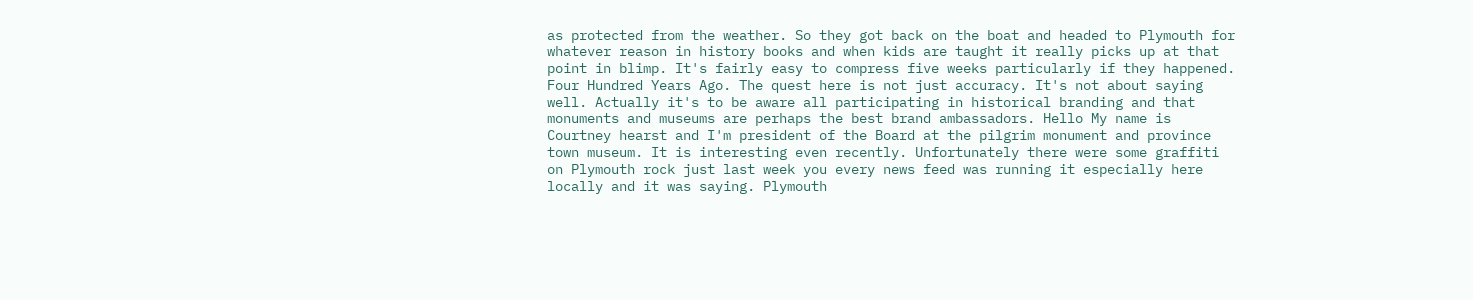as protected from the weather. So they got back on the boat and headed to Plymouth for whatever reason in history books and when kids are taught it really picks up at that point in blimp. It's fairly easy to compress five weeks particularly if they happened. Four Hundred Years Ago. The quest here is not just accuracy. It's not about saying well. Actually it's to be aware all participating in historical branding and that monuments and museums are perhaps the best brand ambassadors. Hello My name is Courtney hearst and I'm president of the Board at the pilgrim monument and province town museum. It is interesting even recently. Unfortunately there were some graffiti on Plymouth rock just last week you every news feed was running it especially here locally and it was saying. Plymouth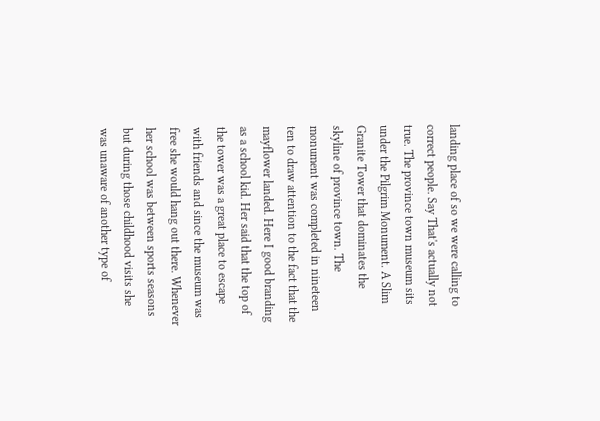landing place of so we were calling to correct people. Say That's actually not true. The province town museum sits under the Pilgrim Monument. A Slim Granite Tower that dominates the skyline of province town. The monument was completed in nineteen ten to draw attention to the fact that the mayflower landed. Here I good branding as a school kid. Her said that the top of the tower was a great place to escape with friends and since the museum was free she would hang out there. Whenever her school was between sports seasons but during those childhood visits she was unaware of another type of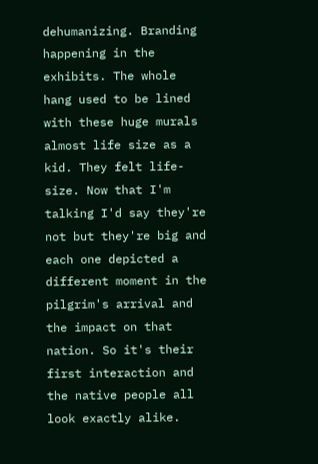dehumanizing. Branding happening in the exhibits. The whole hang used to be lined with these huge murals almost life size as a kid. They felt life-size. Now that I'm talking I'd say they're not but they're big and each one depicted a different moment in the pilgrim's arrival and the impact on that nation. So it's their first interaction and the native people all look exactly alike.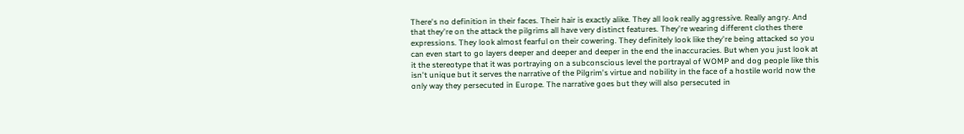There's no definition in their faces. Their hair is exactly alike. They all look really aggressive. Really angry. And that they're on the attack the pilgrims all have very distinct features. They're wearing different clothes there expressions. They look almost fearful on their cowering. They definitely look like they're being attacked so you can even start to go layers deeper and deeper and deeper in the end the inaccuracies. But when you just look at it the stereotype that it was portraying on a subconscious level the portrayal of WOMP and dog people like this isn't unique but it serves the narrative of the Pilgrim's virtue and nobility in the face of a hostile world now the only way they persecuted in Europe. The narrative goes but they will also persecuted in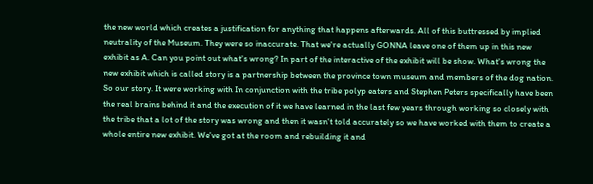the new world which creates a justification for anything that happens afterwards. All of this buttressed by implied neutrality of the Museum. They were so inaccurate. That we're actually GONNA leave one of them up in this new exhibit as A. Can you point out what's wrong? In part of the interactive of the exhibit will be show. What's wrong the new exhibit which is called story is a partnership between the province town museum and members of the dog nation. So our story. It were working with In conjunction with the tribe polyp eaters and Stephen Peters specifically have been the real brains behind it and the execution of it we have learned in the last few years through working so closely with the tribe that a lot of the story was wrong and then it wasn't told accurately so we have worked with them to create a whole entire new exhibit. We've got at the room and rebuilding it and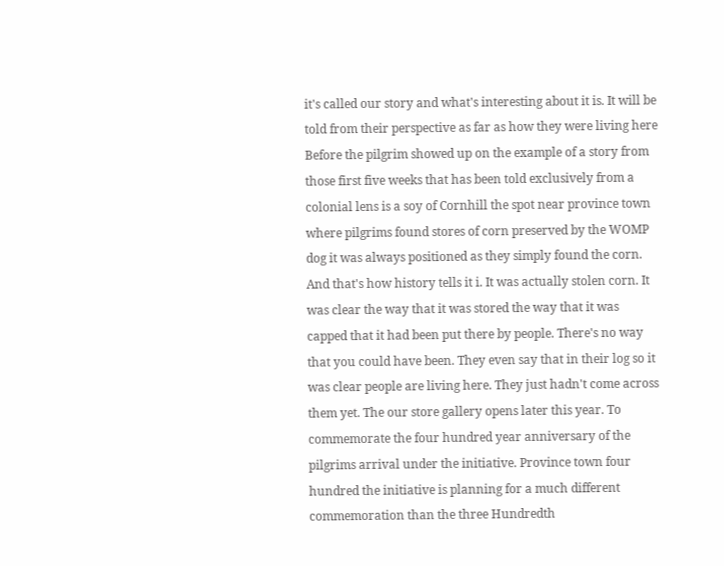it's called our story and what's interesting about it is. It will be told from their perspective as far as how they were living here Before the pilgrim showed up on the example of a story from those first five weeks that has been told exclusively from a colonial lens is a soy of Cornhill the spot near province town where pilgrims found stores of corn preserved by the WOMP dog it was always positioned as they simply found the corn. And that's how history tells it i. It was actually stolen corn. It was clear the way that it was stored the way that it was capped that it had been put there by people. There's no way that you could have been. They even say that in their log so it was clear people are living here. They just hadn't come across them yet. The our store gallery opens later this year. To commemorate the four hundred year anniversary of the pilgrims arrival under the initiative. Province town four hundred the initiative is planning for a much different commemoration than the three Hundredth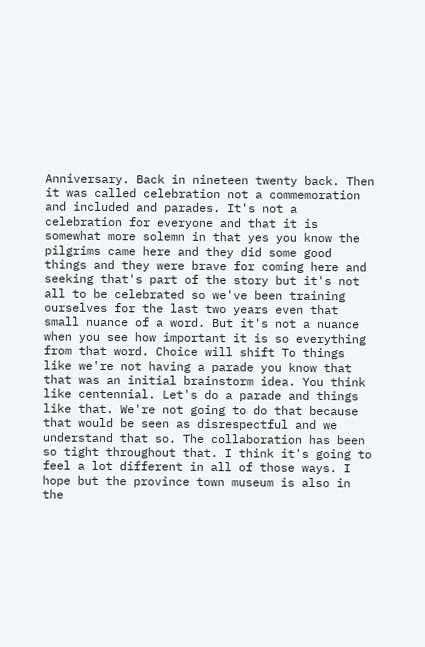Anniversary. Back in nineteen twenty back. Then it was called celebration not a commemoration and included and parades. It's not a celebration for everyone and that it is somewhat more solemn in that yes you know the pilgrims came here and they did some good things and they were brave for coming here and seeking that's part of the story but it's not all to be celebrated so we've been training ourselves for the last two years even that small nuance of a word. But it's not a nuance when you see how important it is so everything from that word. Choice will shift To things like we're not having a parade you know that that was an initial brainstorm idea. You think like centennial. Let's do a parade and things like that. We're not going to do that because that would be seen as disrespectful and we understand that so. The collaboration has been so tight throughout that. I think it's going to feel a lot different in all of those ways. I hope but the province town museum is also in the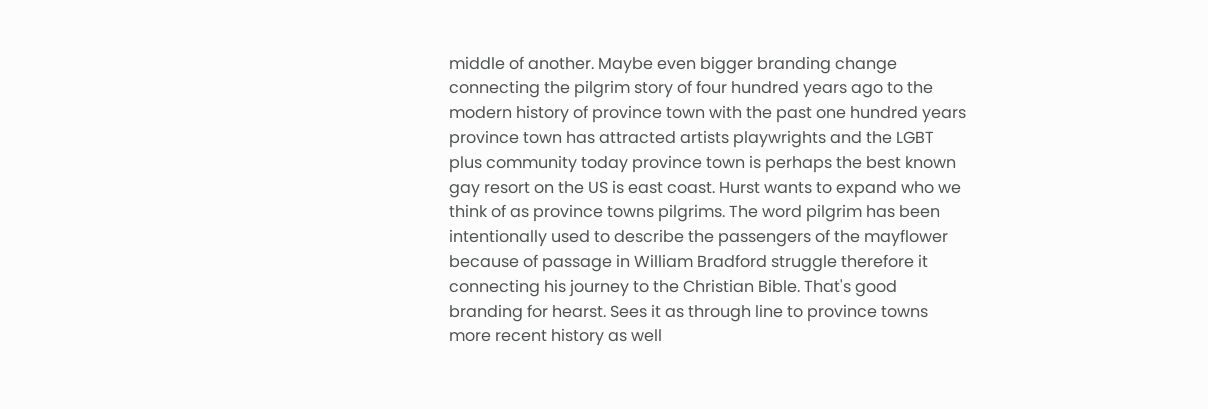middle of another. Maybe even bigger branding change connecting the pilgrim story of four hundred years ago to the modern history of province town with the past one hundred years province town has attracted artists playwrights and the LGBT plus community today province town is perhaps the best known gay resort on the US is east coast. Hurst wants to expand who we think of as province towns pilgrims. The word pilgrim has been intentionally used to describe the passengers of the mayflower because of passage in William Bradford struggle therefore it connecting his journey to the Christian Bible. That's good branding for hearst. Sees it as through line to province towns more recent history as well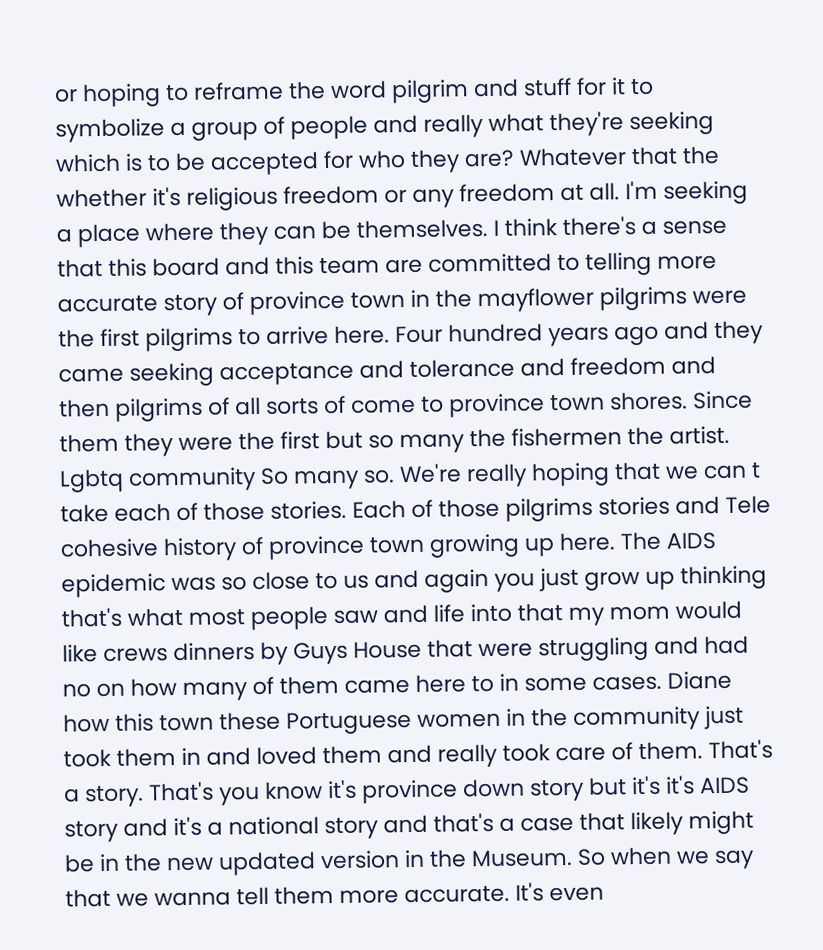or hoping to reframe the word pilgrim and stuff for it to symbolize a group of people and really what they're seeking which is to be accepted for who they are? Whatever that the whether it's religious freedom or any freedom at all. I'm seeking a place where they can be themselves. I think there's a sense that this board and this team are committed to telling more accurate story of province town in the mayflower pilgrims were the first pilgrims to arrive here. Four hundred years ago and they came seeking acceptance and tolerance and freedom and then pilgrims of all sorts of come to province town shores. Since them they were the first but so many the fishermen the artist. Lgbtq community So many so. We're really hoping that we can t take each of those stories. Each of those pilgrims stories and Tele cohesive history of province town growing up here. The AIDS epidemic was so close to us and again you just grow up thinking that's what most people saw and life into that my mom would like crews dinners by Guys House that were struggling and had no on how many of them came here to in some cases. Diane how this town these Portuguese women in the community just took them in and loved them and really took care of them. That's a story. That's you know it's province down story but it's it's AIDS story and it's a national story and that's a case that likely might be in the new updated version in the Museum. So when we say that we wanna tell them more accurate. It's even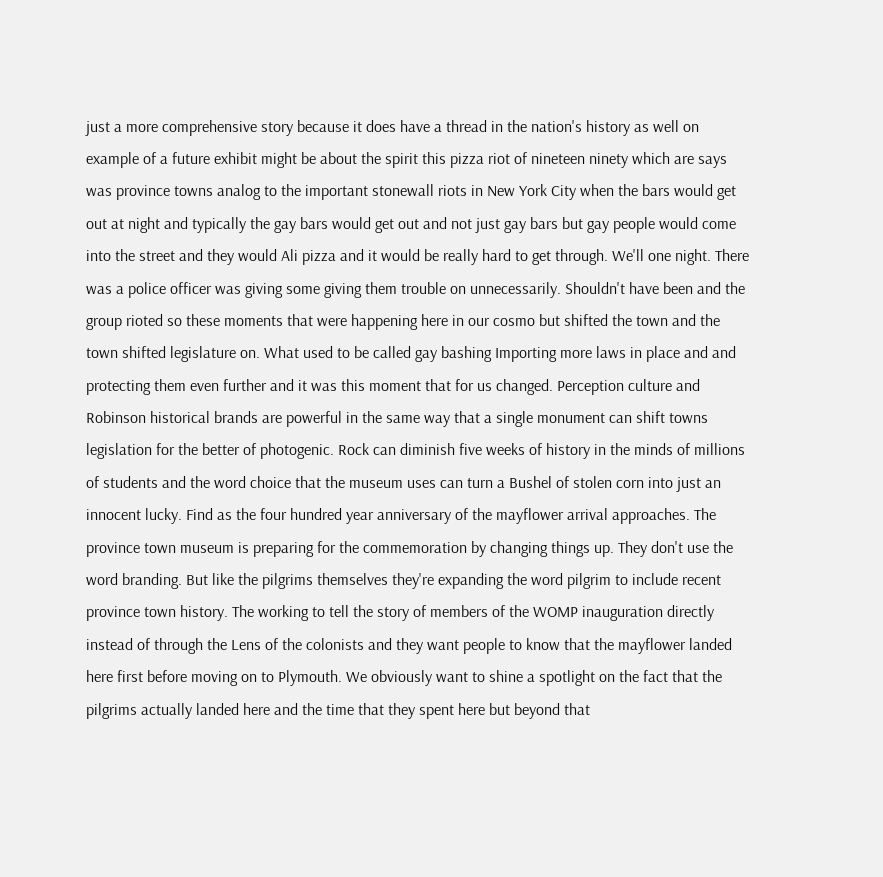just a more comprehensive story because it does have a thread in the nation's history as well on example of a future exhibit might be about the spirit this pizza riot of nineteen ninety which are says was province towns analog to the important stonewall riots in New York City when the bars would get out at night and typically the gay bars would get out and not just gay bars but gay people would come into the street and they would Ali pizza and it would be really hard to get through. We'll one night. There was a police officer was giving some giving them trouble on unnecessarily. Shouldn't have been and the group rioted so these moments that were happening here in our cosmo but shifted the town and the town shifted legislature on. What used to be called gay bashing Importing more laws in place and and protecting them even further and it was this moment that for us changed. Perception culture and Robinson historical brands are powerful in the same way that a single monument can shift towns legislation for the better of photogenic. Rock can diminish five weeks of history in the minds of millions of students and the word choice that the museum uses can turn a Bushel of stolen corn into just an innocent lucky. Find as the four hundred year anniversary of the mayflower arrival approaches. The province town museum is preparing for the commemoration by changing things up. They don't use the word branding. But like the pilgrims themselves they're expanding the word pilgrim to include recent province town history. The working to tell the story of members of the WOMP inauguration directly instead of through the Lens of the colonists and they want people to know that the mayflower landed here first before moving on to Plymouth. We obviously want to shine a spotlight on the fact that the pilgrims actually landed here and the time that they spent here but beyond that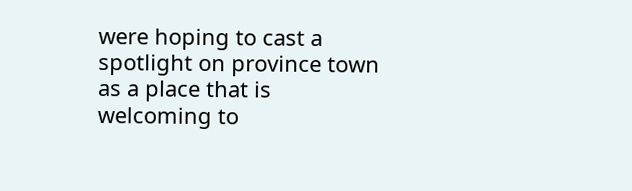were hoping to cast a spotlight on province town as a place that is welcoming to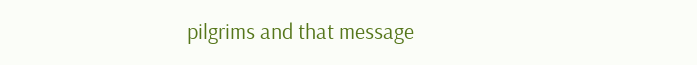pilgrims and that message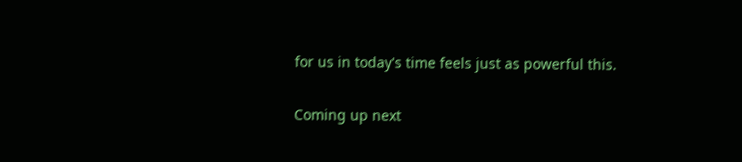for us in today's time feels just as powerful this.

Coming up next